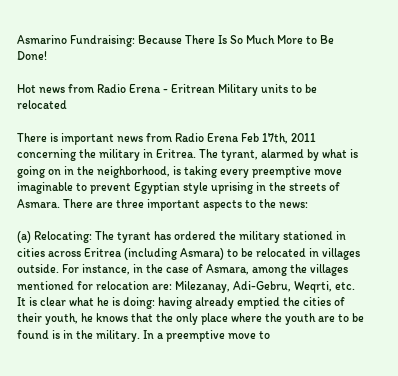Asmarino Fundraising: Because There Is So Much More to Be Done!

Hot news from Radio Erena - Eritrean Military units to be relocated

There is important news from Radio Erena Feb 17th, 2011 concerning the military in Eritrea. The tyrant, alarmed by what is going on in the neighborhood, is taking every preemptive move imaginable to prevent Egyptian style uprising in the streets of Asmara. There are three important aspects to the news:

(a) Relocating: The tyrant has ordered the military stationed in cities across Eritrea (including Asmara) to be relocated in villages outside. For instance, in the case of Asmara, among the villages mentioned for relocation are: Milezanay, Adi-Gebru, Weqrti, etc. It is clear what he is doing: having already emptied the cities of their youth, he knows that the only place where the youth are to be found is in the military. In a preemptive move to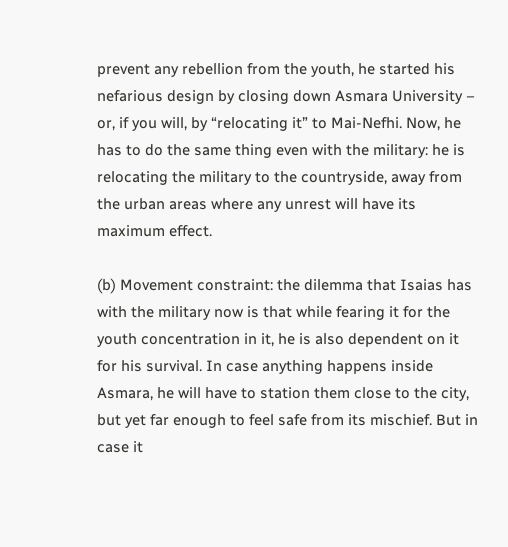prevent any rebellion from the youth, he started his nefarious design by closing down Asmara University – or, if you will, by “relocating it” to Mai-Nefhi. Now, he has to do the same thing even with the military: he is relocating the military to the countryside, away from the urban areas where any unrest will have its maximum effect.

(b) Movement constraint: the dilemma that Isaias has with the military now is that while fearing it for the youth concentration in it, he is also dependent on it for his survival. In case anything happens inside Asmara, he will have to station them close to the city, but yet far enough to feel safe from its mischief. But in case it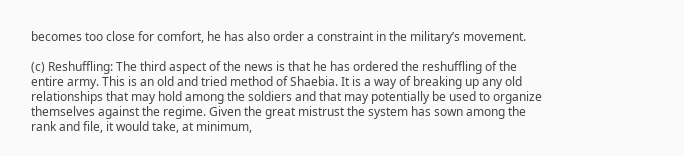becomes too close for comfort, he has also order a constraint in the military’s movement.

(c) Reshuffling: The third aspect of the news is that he has ordered the reshuffling of the entire army. This is an old and tried method of Shaebia. It is a way of breaking up any old relationships that may hold among the soldiers and that may potentially be used to organize themselves against the regime. Given the great mistrust the system has sown among the rank and file, it would take, at minimum,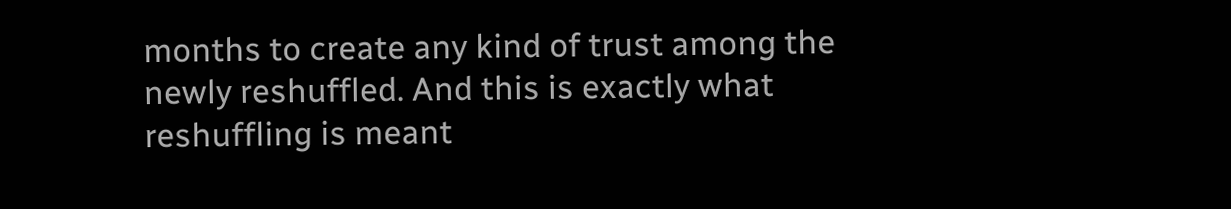months to create any kind of trust among the newly reshuffled. And this is exactly what reshuffling is meant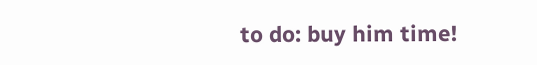to do: buy him time!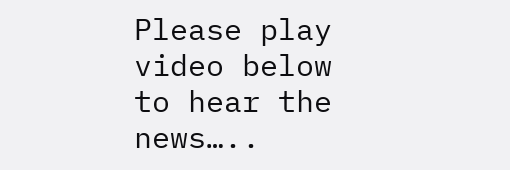Please play video below to hear the news…..